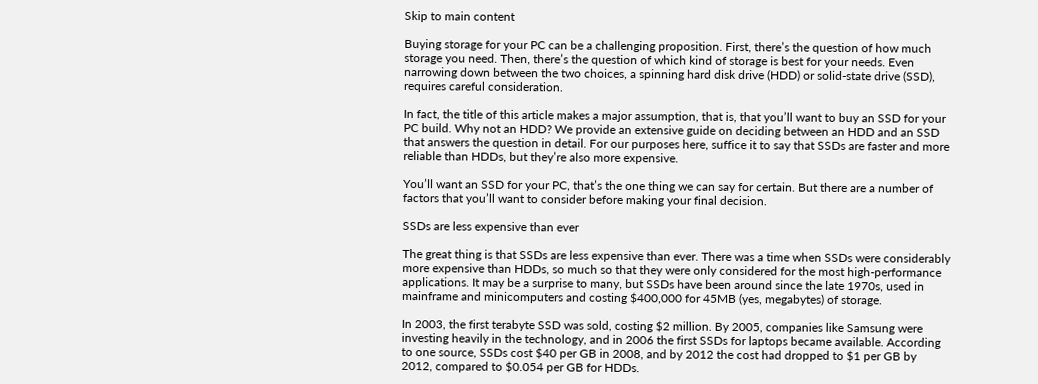Skip to main content

Buying storage for your PC can be a challenging proposition. First, there’s the question of how much storage you need. Then, there’s the question of which kind of storage is best for your needs. Even narrowing down between the two choices, a spinning hard disk drive (HDD) or solid-state drive (SSD), requires careful consideration.

In fact, the title of this article makes a major assumption, that is, that you’ll want to buy an SSD for your PC build. Why not an HDD? We provide an extensive guide on deciding between an HDD and an SSD that answers the question in detail. For our purposes here, suffice it to say that SSDs are faster and more reliable than HDDs, but they’re also more expensive.

You’ll want an SSD for your PC, that’s the one thing we can say for certain. But there are a number of factors that you’ll want to consider before making your final decision.

SSDs are less expensive than ever

The great thing is that SSDs are less expensive than ever. There was a time when SSDs were considerably more expensive than HDDs, so much so that they were only considered for the most high-performance applications. It may be a surprise to many, but SSDs have been around since the late 1970s, used in mainframe and minicomputers and costing $400,000 for 45MB (yes, megabytes) of storage.

In 2003, the first terabyte SSD was sold, costing $2 million. By 2005, companies like Samsung were investing heavily in the technology, and in 2006 the first SSDs for laptops became available. According to one source, SSDs cost $40 per GB in 2008, and by 2012 the cost had dropped to $1 per GB by 2012, compared to $0.054 per GB for HDDs.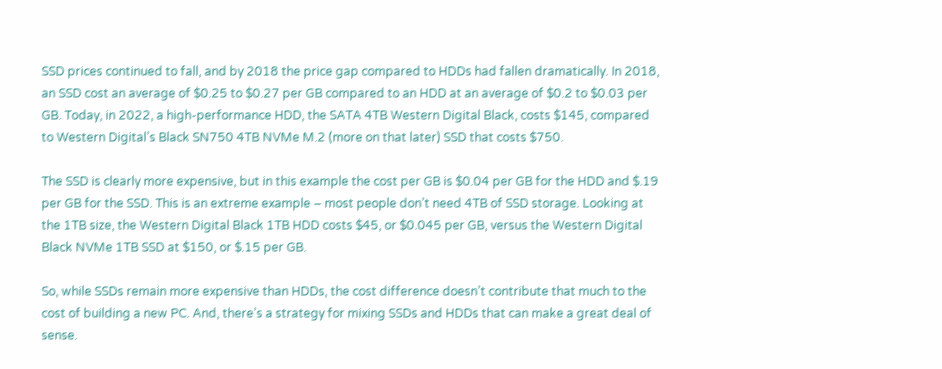SSD prices continued to fall, and by 2018 the price gap compared to HDDs had fallen dramatically. In 2018, an SSD cost an average of $0.25 to $0.27 per GB compared to an HDD at an average of $0.2 to $0.03 per GB. Today, in 2022, a high-performance HDD, the SATA 4TB Western Digital Black, costs $145, compared to Western Digital’s Black SN750 4TB NVMe M.2 (more on that later) SSD that costs $750.

The SSD is clearly more expensive, but in this example the cost per GB is $0.04 per GB for the HDD and $.19 per GB for the SSD. This is an extreme example – most people don’t need 4TB of SSD storage. Looking at the 1TB size, the Western Digital Black 1TB HDD costs $45, or $0.045 per GB, versus the Western Digital Black NVMe 1TB SSD at $150, or $.15 per GB.

So, while SSDs remain more expensive than HDDs, the cost difference doesn’t contribute that much to the cost of building a new PC. And, there’s a strategy for mixing SSDs and HDDs that can make a great deal of sense.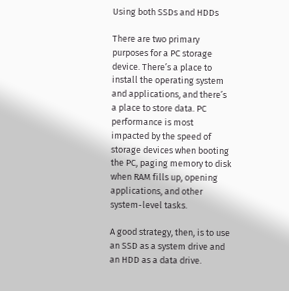Using both SSDs and HDDs

There are two primary purposes for a PC storage device. There’s a place to install the operating system and applications, and there’s a place to store data. PC performance is most impacted by the speed of storage devices when booting the PC, paging memory to disk when RAM fills up, opening applications, and other system-level tasks.

A good strategy, then, is to use an SSD as a system drive and an HDD as a data drive.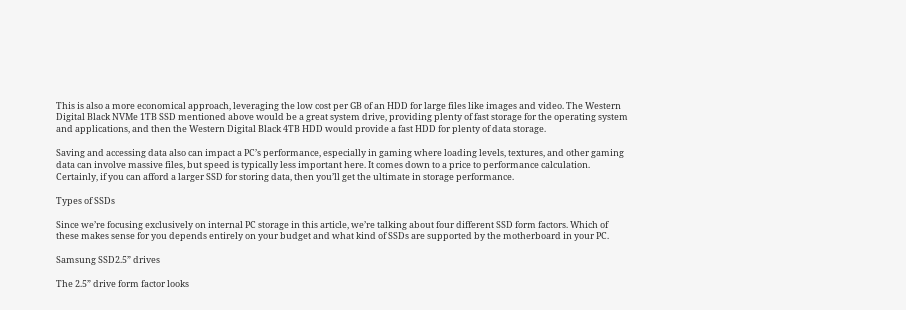This is also a more economical approach, leveraging the low cost per GB of an HDD for large files like images and video. The Western Digital Black NVMe 1TB SSD mentioned above would be a great system drive, providing plenty of fast storage for the operating system and applications, and then the Western Digital Black 4TB HDD would provide a fast HDD for plenty of data storage.

Saving and accessing data also can impact a PC’s performance, especially in gaming where loading levels, textures, and other gaming data can involve massive files, but speed is typically less important here. It comes down to a price to performance calculation. Certainly, if you can afford a larger SSD for storing data, then you’ll get the ultimate in storage performance.

Types of SSDs

Since we’re focusing exclusively on internal PC storage in this article, we’re talking about four different SSD form factors. Which of these makes sense for you depends entirely on your budget and what kind of SSDs are supported by the motherboard in your PC.

Samsung SSD2.5” drives

The 2.5” drive form factor looks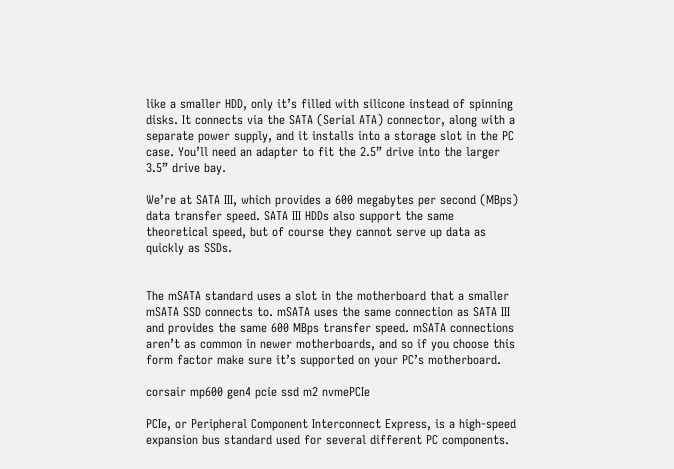like a smaller HDD, only it’s filled with silicone instead of spinning disks. It connects via the SATA (Serial ATA) connector, along with a separate power supply, and it installs into a storage slot in the PC case. You’ll need an adapter to fit the 2.5” drive into the larger 3.5” drive bay.

We’re at SATA III, which provides a 600 megabytes per second (MBps) data transfer speed. SATA III HDDs also support the same theoretical speed, but of course they cannot serve up data as quickly as SSDs.


The mSATA standard uses a slot in the motherboard that a smaller mSATA SSD connects to. mSATA uses the same connection as SATA III and provides the same 600 MBps transfer speed. mSATA connections aren’t as common in newer motherboards, and so if you choose this form factor make sure it’s supported on your PC’s motherboard.

corsair mp600 gen4 pcie ssd m2 nvmePCIe

PCIe, or Peripheral Component Interconnect Express, is a high-speed expansion bus standard used for several different PC components.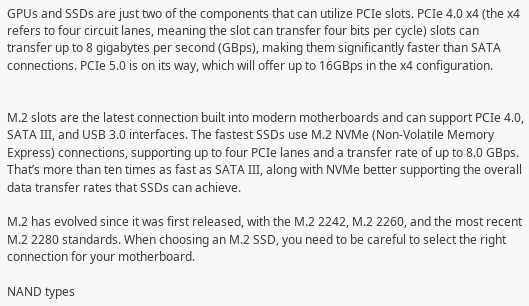GPUs and SSDs are just two of the components that can utilize PCIe slots. PCIe 4.0 x4 (the x4 refers to four circuit lanes, meaning the slot can transfer four bits per cycle) slots can transfer up to 8 gigabytes per second (GBps), making them significantly faster than SATA connections. PCIe 5.0 is on its way, which will offer up to 16GBps in the x4 configuration.


M.2 slots are the latest connection built into modern motherboards and can support PCIe 4.0, SATA III, and USB 3.0 interfaces. The fastest SSDs use M.2 NVMe (Non-Volatile Memory Express) connections, supporting up to four PCIe lanes and a transfer rate of up to 8.0 GBps. That’s more than ten times as fast as SATA III, along with NVMe better supporting the overall data transfer rates that SSDs can achieve.

M.2 has evolved since it was first released, with the M.2 2242, M.2 2260, and the most recent M.2 2280 standards. When choosing an M.2 SSD, you need to be careful to select the right connection for your motherboard.

NAND types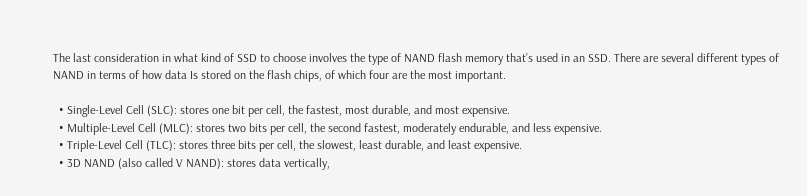The last consideration in what kind of SSD to choose involves the type of NAND flash memory that’s used in an SSD. There are several different types of NAND in terms of how data Is stored on the flash chips, of which four are the most important.

  • Single-Level Cell (SLC): stores one bit per cell, the fastest, most durable, and most expensive.
  • Multiple-Level Cell (MLC): stores two bits per cell, the second fastest, moderately endurable, and less expensive.
  • Triple-Level Cell (TLC): stores three bits per cell, the slowest, least durable, and least expensive.
  • 3D NAND (also called V NAND): stores data vertically,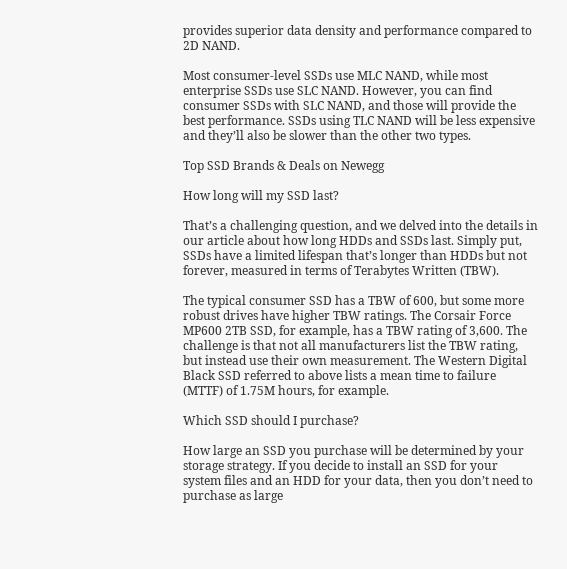provides superior data density and performance compared to 2D NAND.

Most consumer-level SSDs use MLC NAND, while most enterprise SSDs use SLC NAND. However, you can find consumer SSDs with SLC NAND, and those will provide the best performance. SSDs using TLC NAND will be less expensive and they’ll also be slower than the other two types.

Top SSD Brands & Deals on Newegg

How long will my SSD last?

That’s a challenging question, and we delved into the details in our article about how long HDDs and SSDs last. Simply put, SSDs have a limited lifespan that’s longer than HDDs but not forever, measured in terms of Terabytes Written (TBW).

The typical consumer SSD has a TBW of 600, but some more robust drives have higher TBW ratings. The Corsair Force MP600 2TB SSD, for example, has a TBW rating of 3,600. The challenge is that not all manufacturers list the TBW rating, but instead use their own measurement. The Western Digital Black SSD referred to above lists a mean time to failure (MTTF) of 1.75M hours, for example.

Which SSD should I purchase?

How large an SSD you purchase will be determined by your storage strategy. If you decide to install an SSD for your system files and an HDD for your data, then you don’t need to purchase as large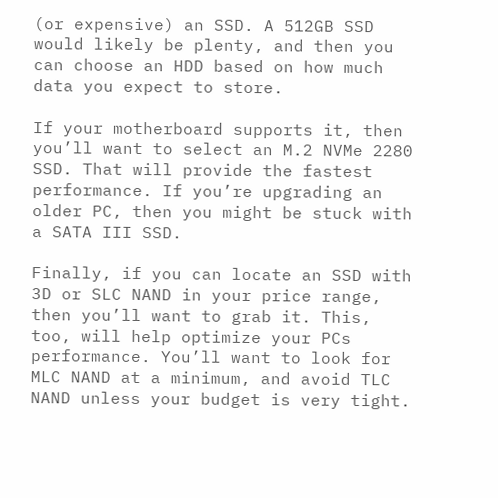(or expensive) an SSD. A 512GB SSD would likely be plenty, and then you can choose an HDD based on how much data you expect to store.

If your motherboard supports it, then you’ll want to select an M.2 NVMe 2280 SSD. That will provide the fastest performance. If you’re upgrading an older PC, then you might be stuck with a SATA III SSD.

Finally, if you can locate an SSD with 3D or SLC NAND in your price range, then you’ll want to grab it. This, too, will help optimize your PCs performance. You’ll want to look for MLC NAND at a minimum, and avoid TLC NAND unless your budget is very tight.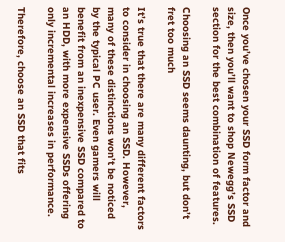Once you’ve chosen your SSD form factor and size, then you’ll want to shop Newegg’s SSD section for the best combination of features.

Choosing an SSD seems daunting, but don’t fret too much

It’s true that there are many different factors to consider in choosing an SSD. However, many of these distinctions won’t be noticed by the typical PC user. Even gamers will benefit from an inexpensive SSD compared to an HDD, with more expensive SSDs offering only incremental increases in performance.

Therefore, choose an SSD that fits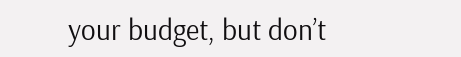your budget, but don’t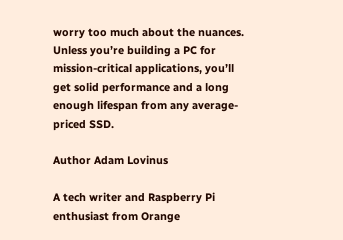worry too much about the nuances. Unless you’re building a PC for mission-critical applications, you’ll get solid performance and a long enough lifespan from any average-priced SSD.

Author Adam Lovinus

A tech writer and Raspberry Pi enthusiast from Orange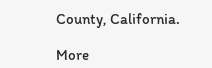County, California.

More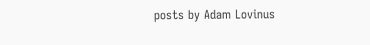posts by Adam Lovinus